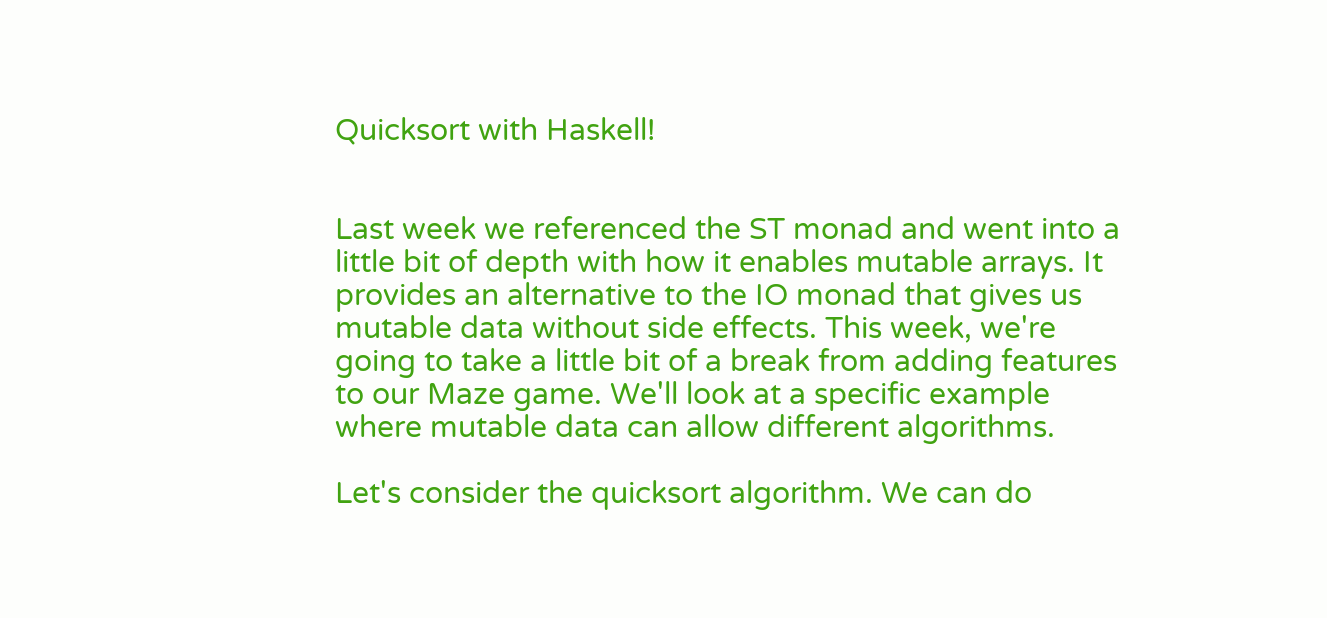Quicksort with Haskell!


Last week we referenced the ST monad and went into a little bit of depth with how it enables mutable arrays. It provides an alternative to the IO monad that gives us mutable data without side effects. This week, we're going to take a little bit of a break from adding features to our Maze game. We'll look at a specific example where mutable data can allow different algorithms.

Let's consider the quicksort algorithm. We can do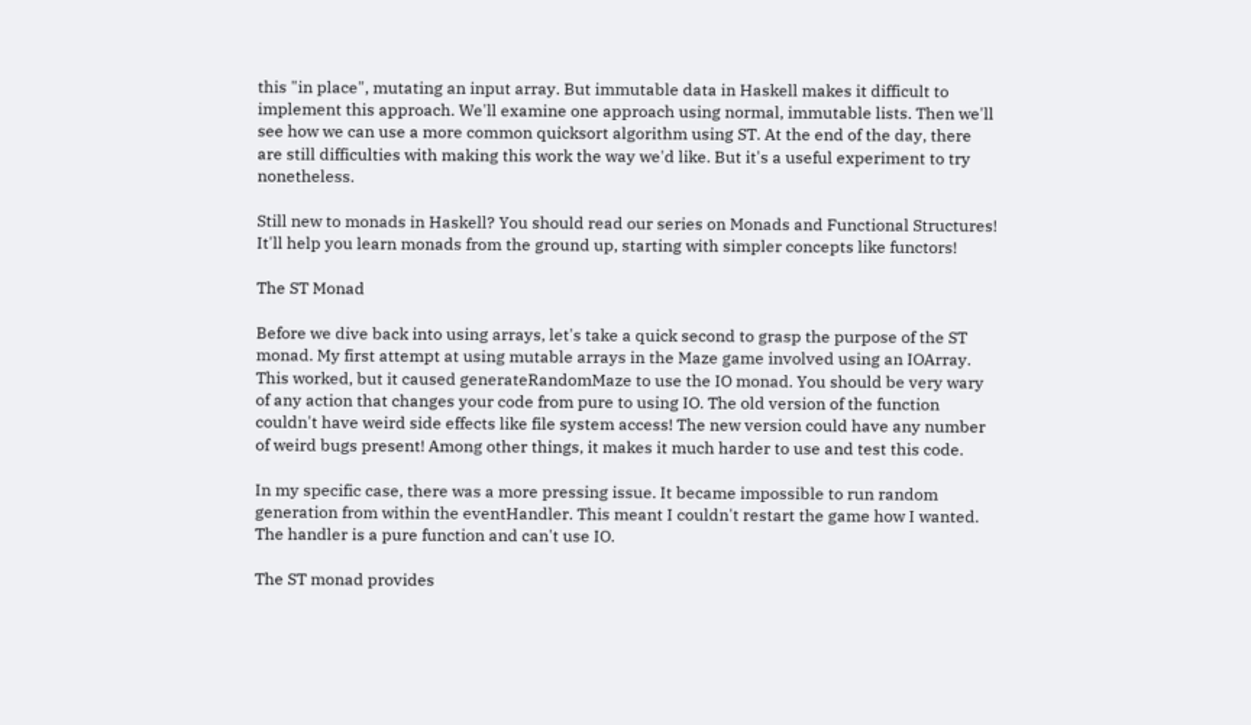this "in place", mutating an input array. But immutable data in Haskell makes it difficult to implement this approach. We'll examine one approach using normal, immutable lists. Then we'll see how we can use a more common quicksort algorithm using ST. At the end of the day, there are still difficulties with making this work the way we'd like. But it's a useful experiment to try nonetheless.

Still new to monads in Haskell? You should read our series on Monads and Functional Structures! It'll help you learn monads from the ground up, starting with simpler concepts like functors!

The ST Monad

Before we dive back into using arrays, let's take a quick second to grasp the purpose of the ST monad. My first attempt at using mutable arrays in the Maze game involved using an IOArray. This worked, but it caused generateRandomMaze to use the IO monad. You should be very wary of any action that changes your code from pure to using IO. The old version of the function couldn't have weird side effects like file system access! The new version could have any number of weird bugs present! Among other things, it makes it much harder to use and test this code.

In my specific case, there was a more pressing issue. It became impossible to run random generation from within the eventHandler. This meant I couldn't restart the game how I wanted. The handler is a pure function and can't use IO.

The ST monad provides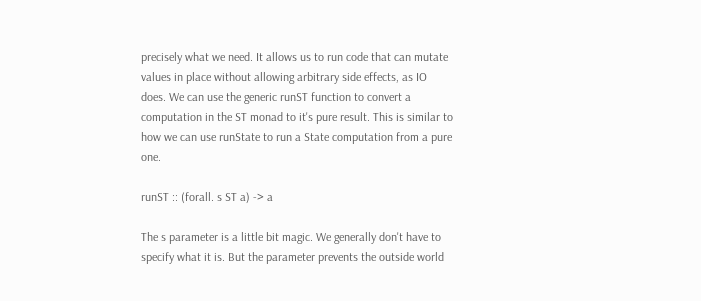precisely what we need. It allows us to run code that can mutate values in place without allowing arbitrary side effects, as IO does. We can use the generic runST function to convert a computation in the ST monad to it's pure result. This is similar to how we can use runState to run a State computation from a pure one.

runST :: (forall. s ST a) -> a

The s parameter is a little bit magic. We generally don't have to specify what it is. But the parameter prevents the outside world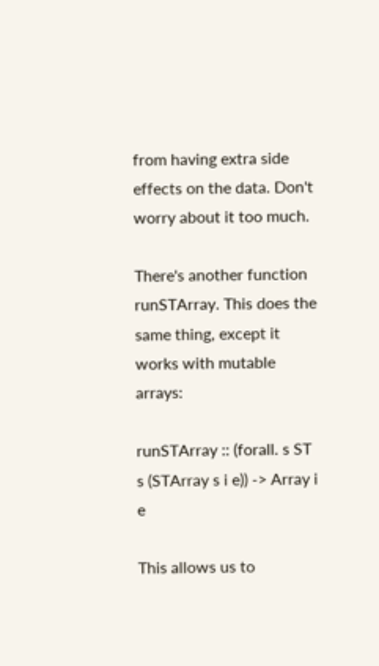from having extra side effects on the data. Don't worry about it too much.

There's another function runSTArray. This does the same thing, except it works with mutable arrays:

runSTArray :: (forall. s ST s (STArray s i e)) -> Array i e

This allows us to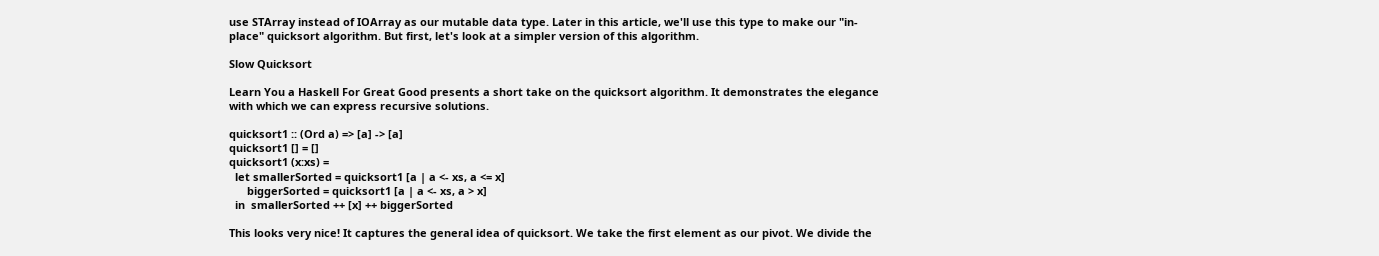use STArray instead of IOArray as our mutable data type. Later in this article, we'll use this type to make our "in-place" quicksort algorithm. But first, let's look at a simpler version of this algorithm.

Slow Quicksort

Learn You a Haskell For Great Good presents a short take on the quicksort algorithm. It demonstrates the elegance with which we can express recursive solutions.

quicksort1 :: (Ord a) => [a] -> [a]
quicksort1 [] = []
quicksort1 (x:xs) =
  let smallerSorted = quicksort1 [a | a <- xs, a <= x]
      biggerSorted = quicksort1 [a | a <- xs, a > x]
  in  smallerSorted ++ [x] ++ biggerSorted

This looks very nice! It captures the general idea of quicksort. We take the first element as our pivot. We divide the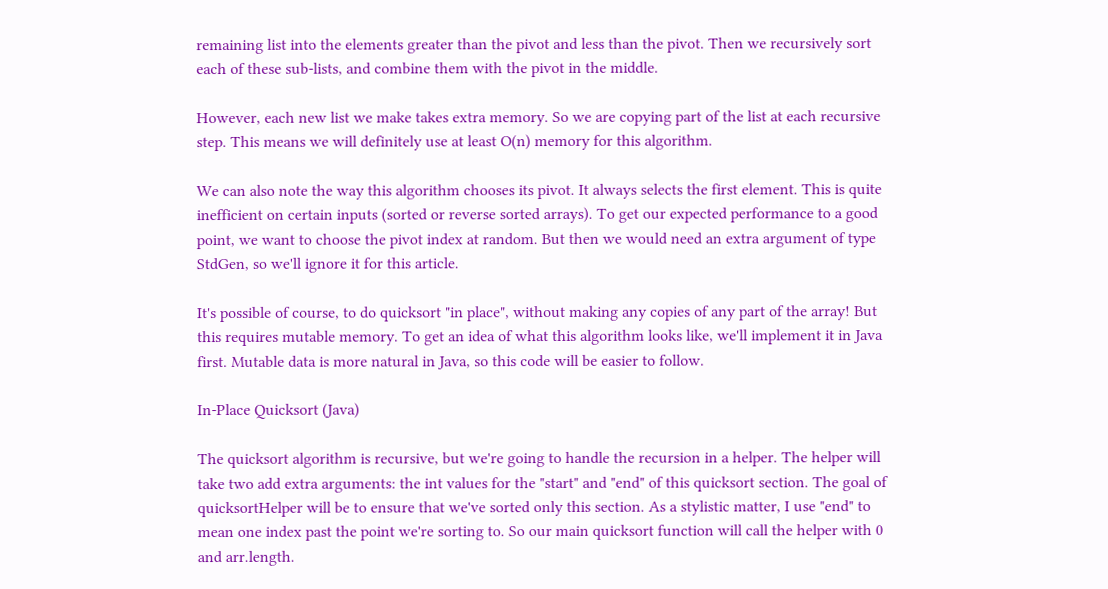remaining list into the elements greater than the pivot and less than the pivot. Then we recursively sort each of these sub-lists, and combine them with the pivot in the middle.

However, each new list we make takes extra memory. So we are copying part of the list at each recursive step. This means we will definitely use at least O(n) memory for this algorithm.

We can also note the way this algorithm chooses its pivot. It always selects the first element. This is quite inefficient on certain inputs (sorted or reverse sorted arrays). To get our expected performance to a good point, we want to choose the pivot index at random. But then we would need an extra argument of type StdGen, so we'll ignore it for this article.

It's possible of course, to do quicksort "in place", without making any copies of any part of the array! But this requires mutable memory. To get an idea of what this algorithm looks like, we'll implement it in Java first. Mutable data is more natural in Java, so this code will be easier to follow.

In-Place Quicksort (Java)

The quicksort algorithm is recursive, but we're going to handle the recursion in a helper. The helper will take two add extra arguments: the int values for the "start" and "end" of this quicksort section. The goal of quicksortHelper will be to ensure that we've sorted only this section. As a stylistic matter, I use "end" to mean one index past the point we're sorting to. So our main quicksort function will call the helper with 0 and arr.length.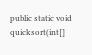public static void quicksort(int[]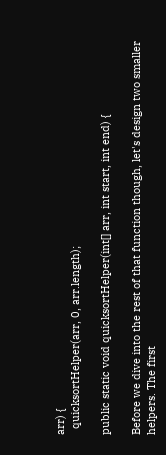arr) {
  quicksortHelper(arr, 0, arr.length);

public static void quicksortHelper(int[] arr, int start, int end) {

Before we dive into the rest of that function though, let's design two smaller helpers. The first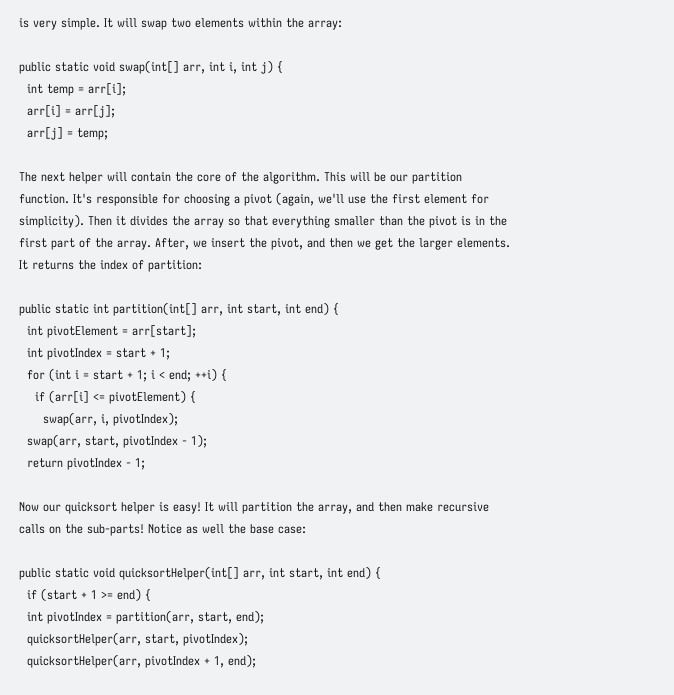is very simple. It will swap two elements within the array:

public static void swap(int[] arr, int i, int j) {
  int temp = arr[i];
  arr[i] = arr[j];
  arr[j] = temp;

The next helper will contain the core of the algorithm. This will be our partition function. It's responsible for choosing a pivot (again, we'll use the first element for simplicity). Then it divides the array so that everything smaller than the pivot is in the first part of the array. After, we insert the pivot, and then we get the larger elements. It returns the index of partition:

public static int partition(int[] arr, int start, int end) {
  int pivotElement = arr[start];
  int pivotIndex = start + 1;
  for (int i = start + 1; i < end; ++i) {
    if (arr[i] <= pivotElement) {
      swap(arr, i, pivotIndex);
  swap(arr, start, pivotIndex - 1);
  return pivotIndex - 1;

Now our quicksort helper is easy! It will partition the array, and then make recursive calls on the sub-parts! Notice as well the base case:

public static void quicksortHelper(int[] arr, int start, int end) {
  if (start + 1 >= end) {
  int pivotIndex = partition(arr, start, end);
  quicksortHelper(arr, start, pivotIndex);
  quicksortHelper(arr, pivotIndex + 1, end);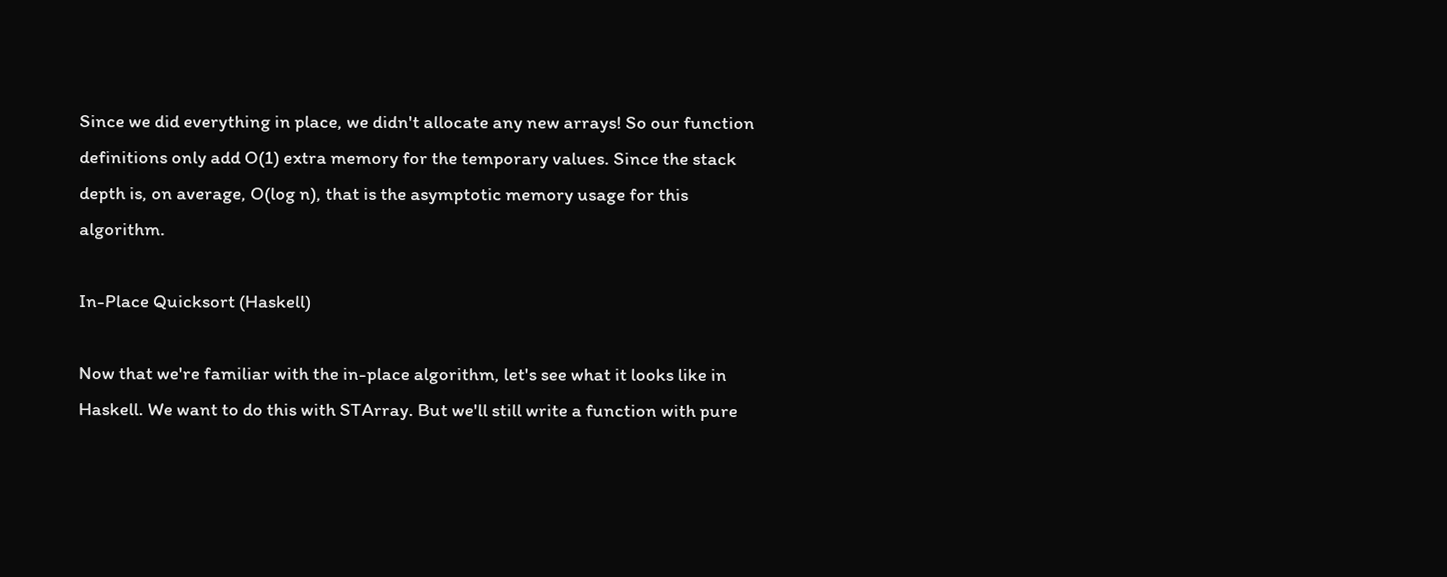Since we did everything in place, we didn't allocate any new arrays! So our function definitions only add O(1) extra memory for the temporary values. Since the stack depth is, on average, O(log n), that is the asymptotic memory usage for this algorithm.

In-Place Quicksort (Haskell)

Now that we're familiar with the in-place algorithm, let's see what it looks like in Haskell. We want to do this with STArray. But we'll still write a function with pure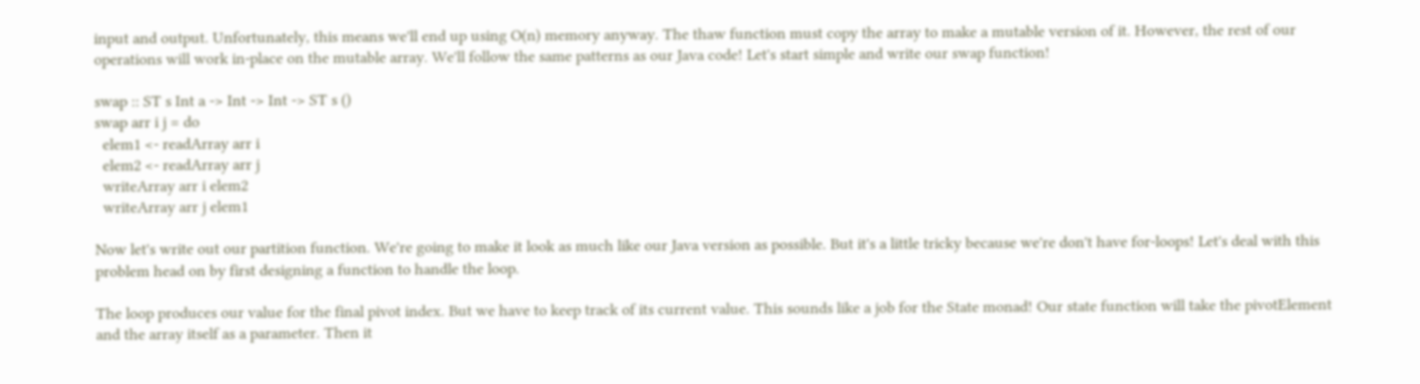input and output. Unfortunately, this means we'll end up using O(n) memory anyway. The thaw function must copy the array to make a mutable version of it. However, the rest of our operations will work in-place on the mutable array. We'll follow the same patterns as our Java code! Let's start simple and write our swap function!

swap :: ST s Int a -> Int -> Int -> ST s ()
swap arr i j = do
  elem1 <- readArray arr i
  elem2 <- readArray arr j
  writeArray arr i elem2
  writeArray arr j elem1

Now let's write out our partition function. We're going to make it look as much like our Java version as possible. But it's a little tricky because we're don't have for-loops! Let's deal with this problem head on by first designing a function to handle the loop.

The loop produces our value for the final pivot index. But we have to keep track of its current value. This sounds like a job for the State monad! Our state function will take the pivotElement and the array itself as a parameter. Then it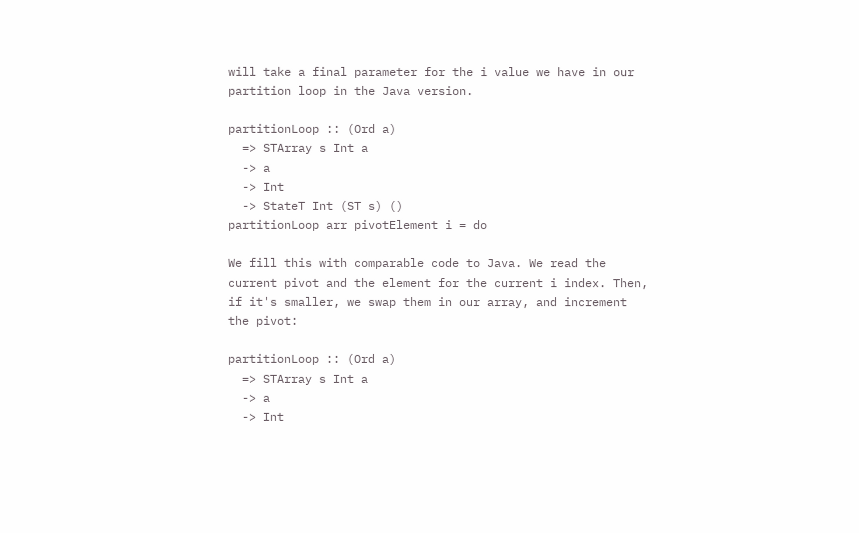will take a final parameter for the i value we have in our partition loop in the Java version.

partitionLoop :: (Ord a)
  => STArray s Int a
  -> a
  -> Int
  -> StateT Int (ST s) ()
partitionLoop arr pivotElement i = do

We fill this with comparable code to Java. We read the current pivot and the element for the current i index. Then, if it's smaller, we swap them in our array, and increment the pivot:

partitionLoop :: (Ord a)
  => STArray s Int a
  -> a
  -> Int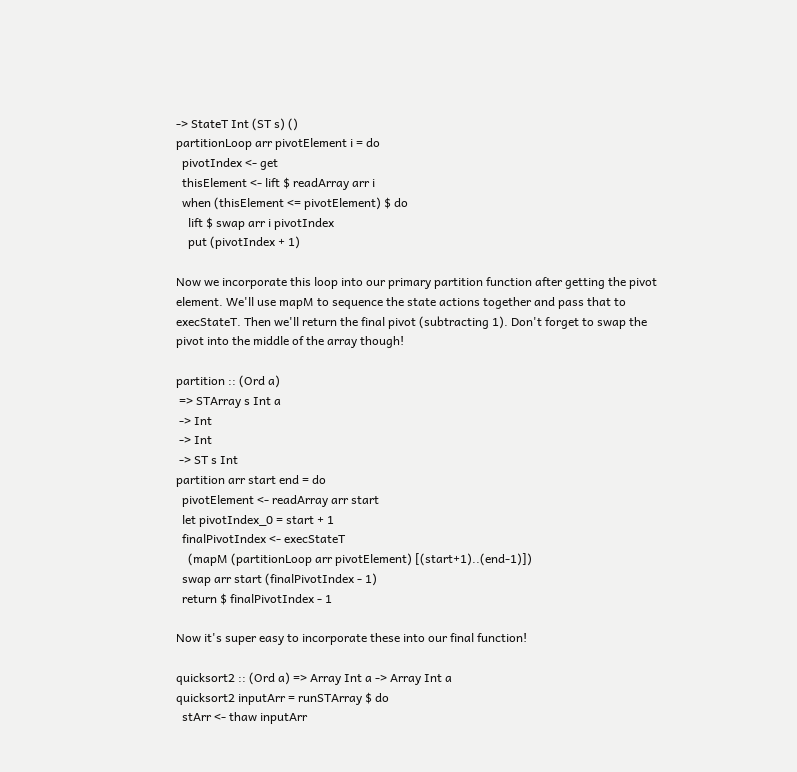-> StateT Int (ST s) ()
partitionLoop arr pivotElement i = do
  pivotIndex <- get
  thisElement <- lift $ readArray arr i
  when (thisElement <= pivotElement) $ do
    lift $ swap arr i pivotIndex
    put (pivotIndex + 1)

Now we incorporate this loop into our primary partition function after getting the pivot element. We'll use mapM to sequence the state actions together and pass that to execStateT. Then we'll return the final pivot (subtracting 1). Don't forget to swap the pivot into the middle of the array though!

partition :: (Ord a)
 => STArray s Int a
 -> Int
 -> Int
 -> ST s Int
partition arr start end = do
  pivotElement <- readArray arr start
  let pivotIndex_0 = start + 1
  finalPivotIndex <- execStateT
    (mapM (partitionLoop arr pivotElement) [(start+1)..(end-1)])
  swap arr start (finalPivotIndex - 1)
  return $ finalPivotIndex - 1

Now it's super easy to incorporate these into our final function!

quicksort2 :: (Ord a) => Array Int a -> Array Int a
quicksort2 inputArr = runSTArray $ do
  stArr <- thaw inputArr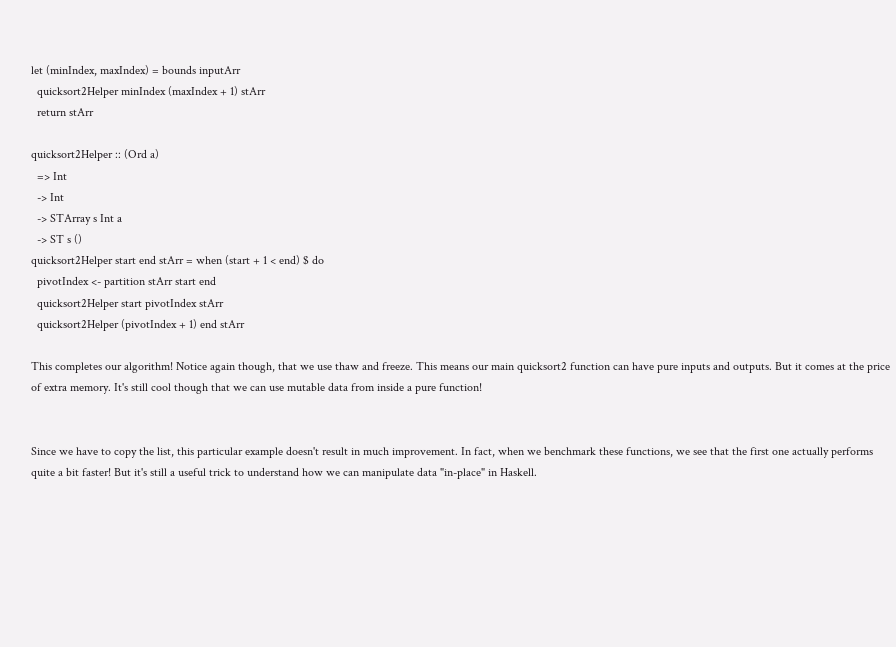let (minIndex, maxIndex) = bounds inputArr
  quicksort2Helper minIndex (maxIndex + 1) stArr
  return stArr

quicksort2Helper :: (Ord a)
  => Int
  -> Int
  -> STArray s Int a
  -> ST s ()
quicksort2Helper start end stArr = when (start + 1 < end) $ do
  pivotIndex <- partition stArr start end
  quicksort2Helper start pivotIndex stArr
  quicksort2Helper (pivotIndex + 1) end stArr

This completes our algorithm! Notice again though, that we use thaw and freeze. This means our main quicksort2 function can have pure inputs and outputs. But it comes at the price of extra memory. It's still cool though that we can use mutable data from inside a pure function!


Since we have to copy the list, this particular example doesn't result in much improvement. In fact, when we benchmark these functions, we see that the first one actually performs quite a bit faster! But it's still a useful trick to understand how we can manipulate data "in-place" in Haskell.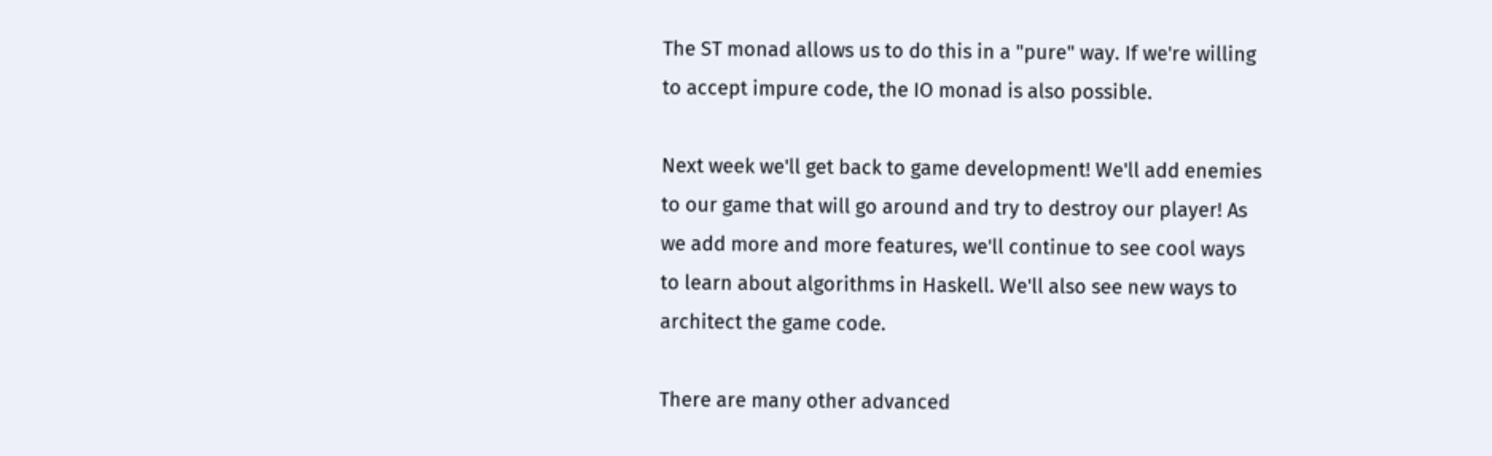The ST monad allows us to do this in a "pure" way. If we're willing to accept impure code, the IO monad is also possible.

Next week we'll get back to game development! We'll add enemies to our game that will go around and try to destroy our player! As we add more and more features, we'll continue to see cool ways to learn about algorithms in Haskell. We'll also see new ways to architect the game code.

There are many other advanced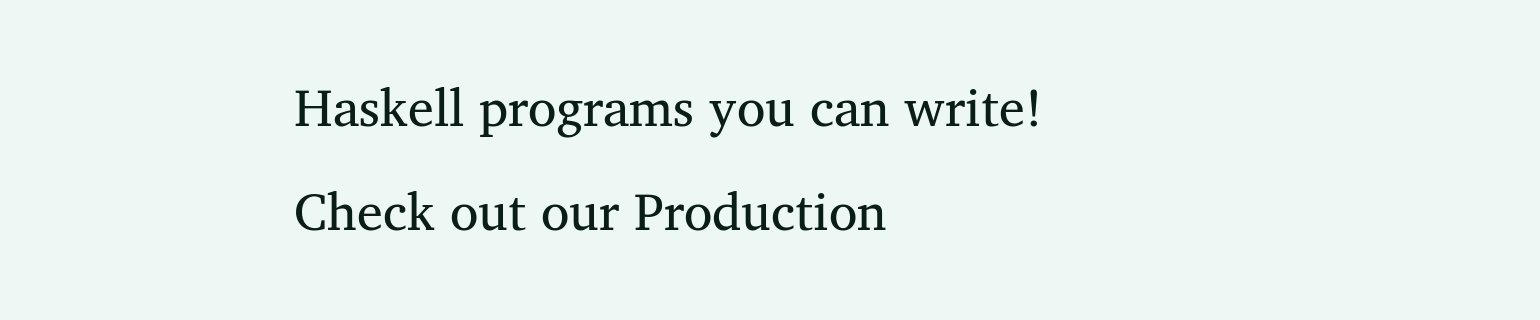Haskell programs you can write! Check out our Production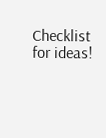Checklist for ideas!